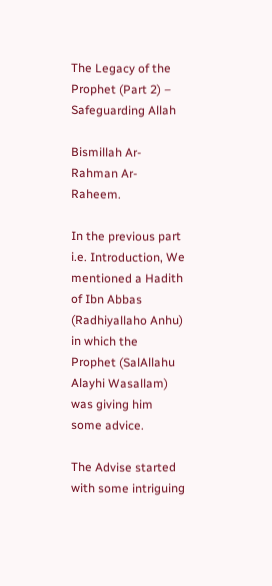The Legacy of the Prophet (Part 2) – Safeguarding Allah

Bismillah Ar-Rahman Ar-Raheem.

In the previous part i.e. Introduction, We mentioned a Hadith of Ibn Abbas (Radhiyallaho Anhu) in which the Prophet (SalAllahu Alayhi Wasallam) was giving him some advice.

The Advise started with some intriguing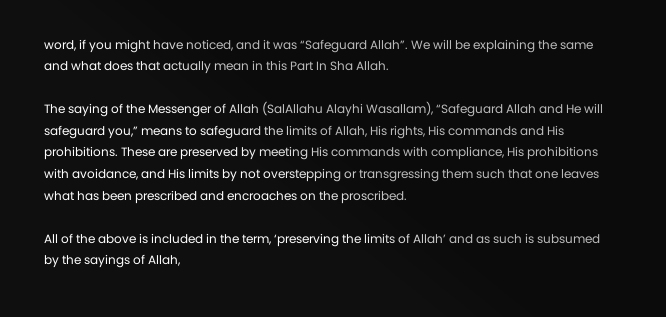word, if you might have noticed, and it was “Safeguard Allah”. We will be explaining the same and what does that actually mean in this Part In Sha Allah.

The saying of the Messenger of Allah (SalAllahu Alayhi Wasallam), “Safeguard Allah and He will safeguard you,” means to safeguard the limits of Allah, His rights, His commands and His prohibitions. These are preserved by meeting His commands with compliance, His prohibitions with avoidance, and His limits by not overstepping or transgressing them such that one leaves what has been prescribed and encroaches on the proscribed.

All of the above is included in the term, ‘preserving the limits of Allah’ and as such is subsumed by the sayings of Allah,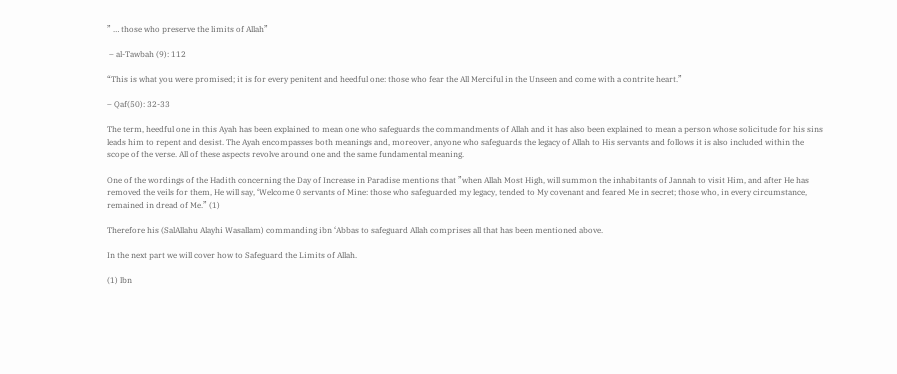” … those who preserve the limits of Allah”

 – al-Tawbah (9): 112

“This is what you were promised; it is for every penitent and heedful one: those who fear the All Merciful in the Unseen and come with a contrite heart.”

– Qaf(50): 32-33

The term, heedful one in this Ayah has been explained to mean one who safeguards the commandments of Allah and it has also been explained to mean a person whose solicitude for his sins leads him to repent and desist. The Ayah encompasses both meanings and, moreover, anyone who safeguards the legacy of Allah to His servants and follows it is also included within the scope of the verse. All of these aspects revolve around one and the same fundamental meaning.

One of the wordings of the Hadith concerning the Day of Increase in Paradise mentions that ”when Allah Most High, will summon the inhabitants of Jannah to visit Him, and after He has removed the veils for them, He will say, ‘Welcome 0 servants of Mine: those who safeguarded my legacy, tended to My covenant and feared Me in secret; those who, in every circumstance, remained in dread of Me.” (1)

Therefore his (SalAllahu Alayhi Wasallam) commanding ibn ‘Abbas to safeguard Allah comprises all that has been mentioned above.

In the next part we will cover how to Safeguard the Limits of Allah.

(1) lbn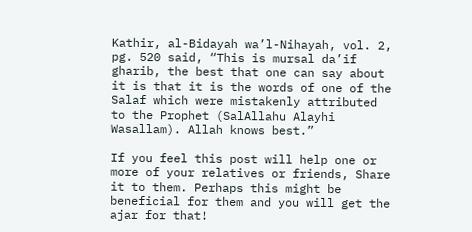Kathir, al-Bidayah wa’l-Nihayah, vol. 2, pg. 520 said, “This is mursal da’if gharib, the best that one can say about it is that it is the words of one of the Salaf which were mistakenly attributed to the Prophet (SalAllahu Alayhi Wasallam). Allah knows best.”

If you feel this post will help one or more of your relatives or friends, Share it to them. Perhaps this might be beneficial for them and you will get the ajar for that!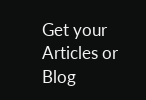Get your Articles or Blog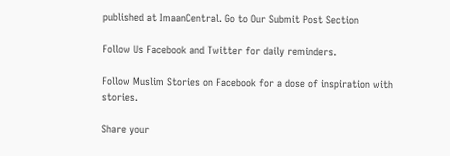published at ImaanCentral. Go to Our Submit Post Section

Follow Us Facebook and Twitter for daily reminders.

Follow Muslim Stories on Facebook for a dose of inspiration with stories.

Share your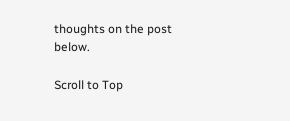thoughts on the post below.

Scroll to Top